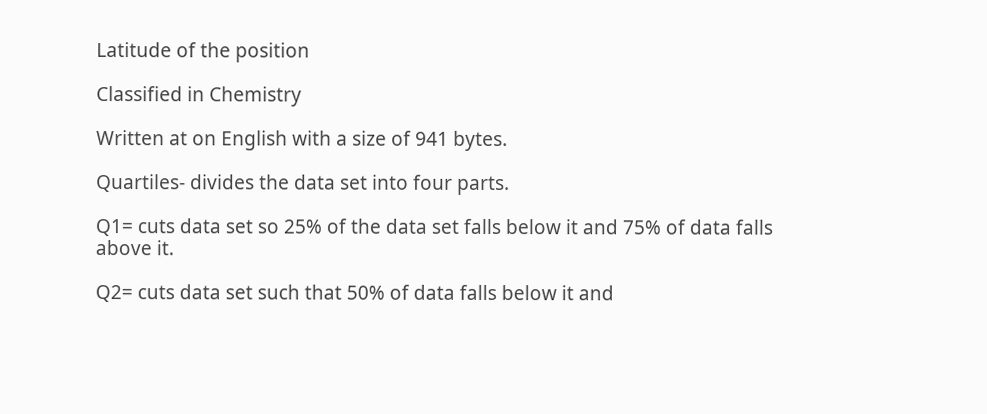Latitude of the position

Classified in Chemistry

Written at on English with a size of 941 bytes.

Quartiles- divides the data set into four parts.

Q1= cuts data set so 25% of the data set falls below it and 75% of data falls above it.

Q2= cuts data set such that 50% of data falls below it and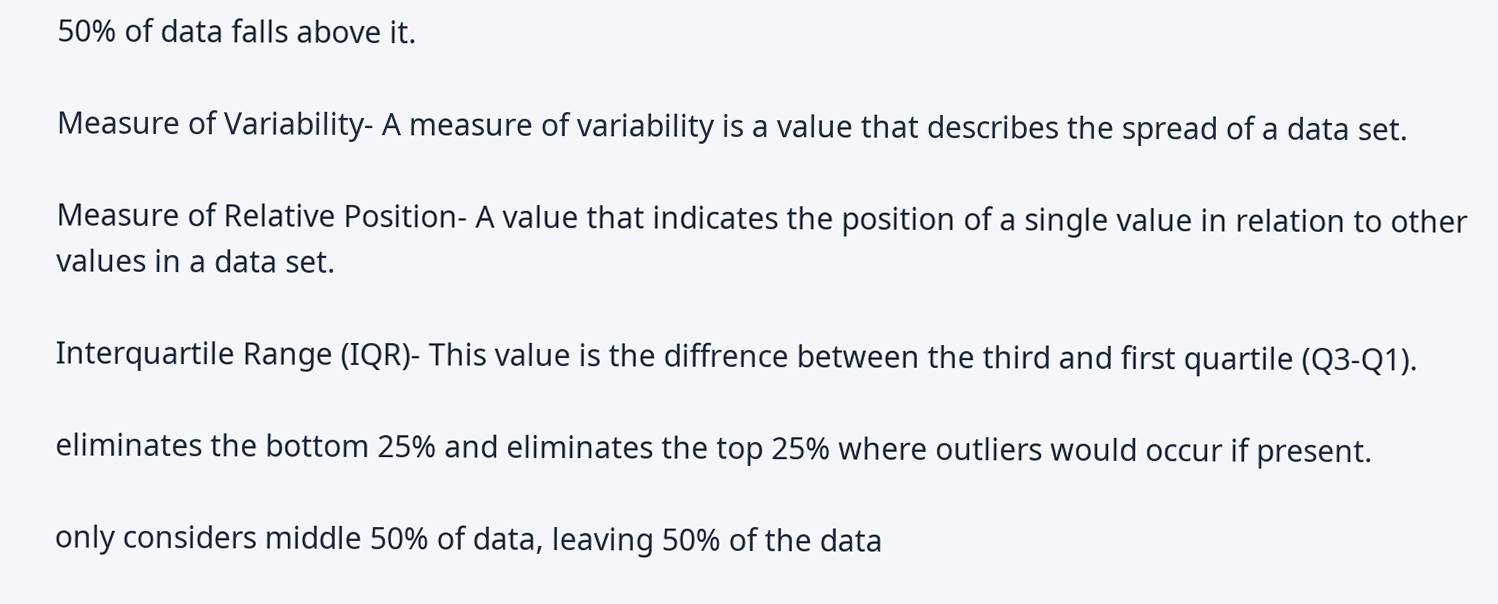50% of data falls above it.

Measure of Variability- A measure of variability is a value that describes the spread of a data set.

Measure of Relative Position- A value that indicates the position of a single value in relation to other values in a data set.

Interquartile Range (IQR)- This value is the diffrence between the third and first quartile (Q3-Q1).

eliminates the bottom 25% and eliminates the top 25% where outliers would occur if present.

only considers middle 50% of data, leaving 50% of the data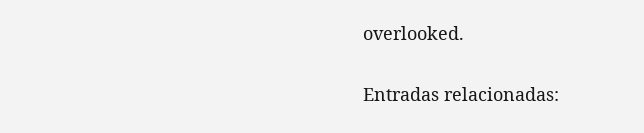overlooked.

Entradas relacionadas: